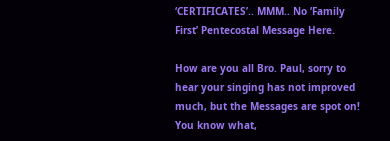‘CERTIFICATES’.. MMM.. No ‘Family First’ Pentecostal Message Here.

How are you all Bro. Paul, sorry to hear your singing has not improved much, but the Messages are spot on!
You know what,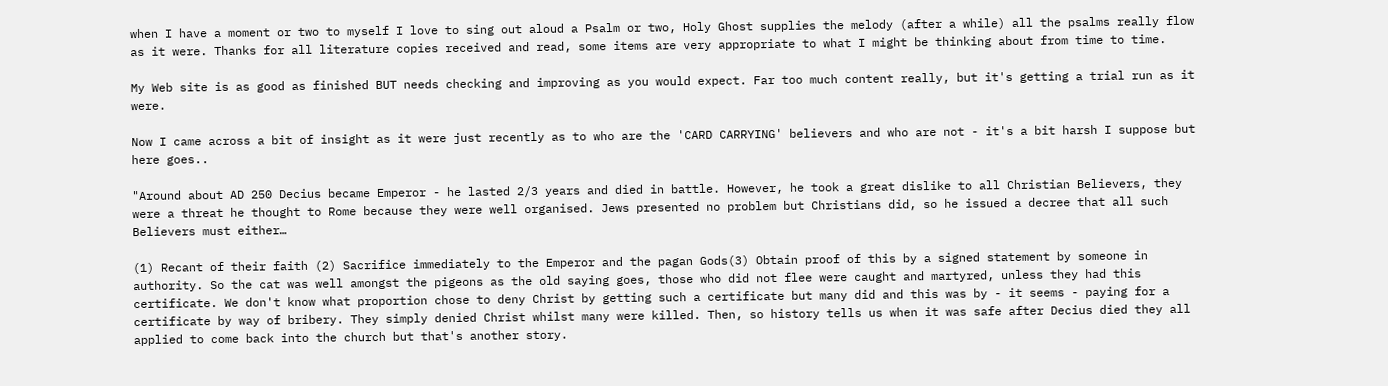when I have a moment or two to myself I love to sing out aloud a Psalm or two, Holy Ghost supplies the melody (after a while) all the psalms really flow as it were. Thanks for all literature copies received and read, some items are very appropriate to what I might be thinking about from time to time.

My Web site is as good as finished BUT needs checking and improving as you would expect. Far too much content really, but it's getting a trial run as it were.

Now I came across a bit of insight as it were just recently as to who are the 'CARD CARRYING' believers and who are not - it's a bit harsh I suppose but here goes..

"Around about AD 250 Decius became Emperor - he lasted 2/3 years and died in battle. However, he took a great dislike to all Christian Believers, they were a threat he thought to Rome because they were well organised. Jews presented no problem but Christians did, so he issued a decree that all such Believers must either…

(1) Recant of their faith (2) Sacrifice immediately to the Emperor and the pagan Gods(3) Obtain proof of this by a signed statement by someone in authority. So the cat was well amongst the pigeons as the old saying goes, those who did not flee were caught and martyred, unless they had this certificate. We don't know what proportion chose to deny Christ by getting such a certificate but many did and this was by - it seems - paying for a certificate by way of bribery. They simply denied Christ whilst many were killed. Then, so history tells us when it was safe after Decius died they all applied to come back into the church but that's another story.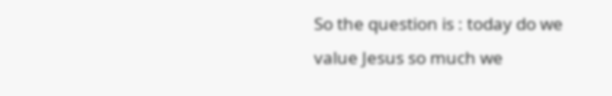So the question is : today do we value Jesus so much we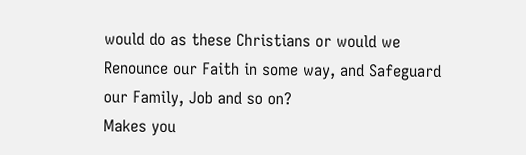would do as these Christians or would we Renounce our Faith in some way, and Safeguard our Family, Job and so on?
Makes you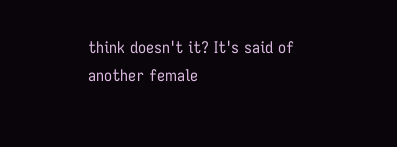think doesn't it? It's said of another female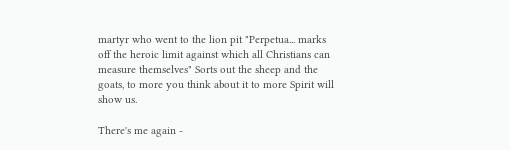martyr who went to the lion pit "Perpetua... marks off the heroic limit against which all Christians can measure themselves" Sorts out the sheep and the goats, to more you think about it to more Spirit will show us.

There's me again -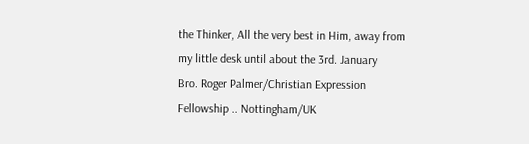the Thinker, All the very best in Him, away from my little desk until about the 3rd. January
Bro. Roger Palmer/Christian Expression Fellowship .. Nottingham/UK